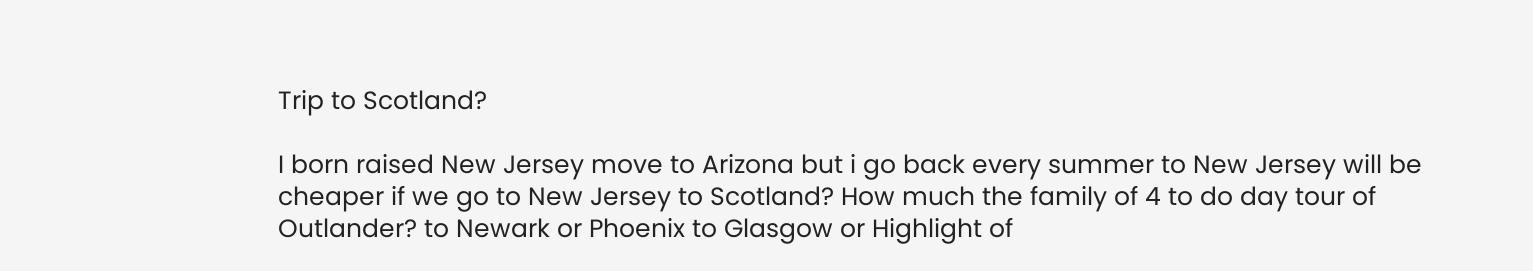Trip to Scotland?

I born raised New Jersey move to Arizona but i go back every summer to New Jersey will be cheaper if we go to New Jersey to Scotland? How much the family of 4 to do day tour of Outlander? to Newark or Phoenix to Glasgow or Highlight of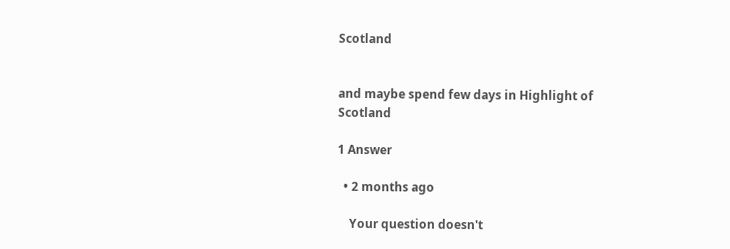Scotland


and maybe spend few days in Highlight of Scotland

1 Answer

  • 2 months ago

    Your question doesn't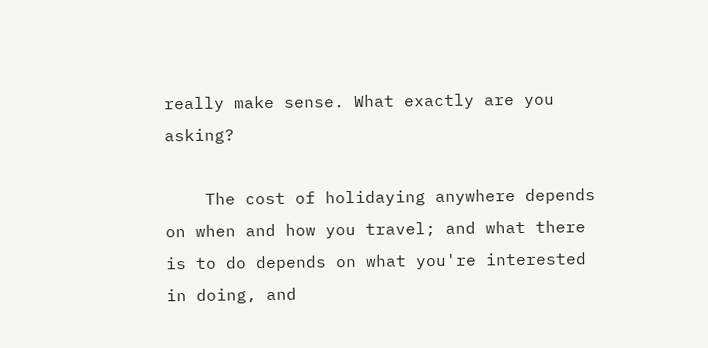really make sense. What exactly are you asking?

    The cost of holidaying anywhere depends on when and how you travel; and what there is to do depends on what you're interested in doing, and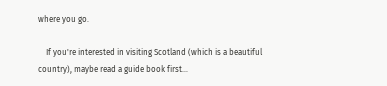where you go.

    If you're interested in visiting Scotland (which is a beautiful country), maybe read a guide book first...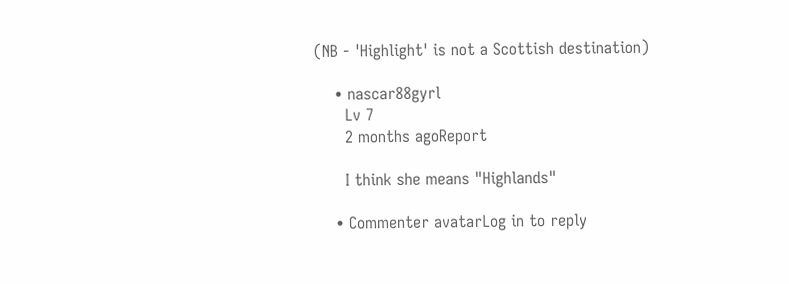(NB - 'Highlight' is not a Scottish destination)

    • nascar88gyrl
      Lv 7
      2 months agoReport

      I think she means "Highlands"

    • Commenter avatarLog in to reply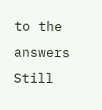to the answers
Still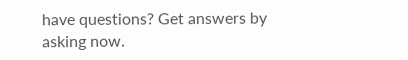have questions? Get answers by asking now.